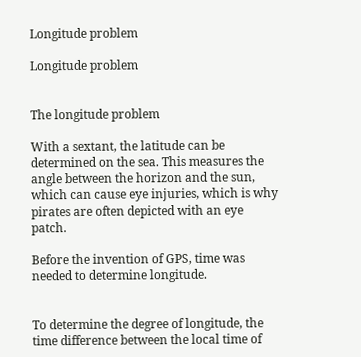Longitude problem

Longitude problem


The longitude problem

With a sextant, the latitude can be determined on the sea. This measures the angle between the horizon and the sun, which can cause eye injuries, which is why pirates are often depicted with an eye patch.

Before the invention of GPS, time was needed to determine longitude.


To determine the degree of longitude, the time difference between the local time of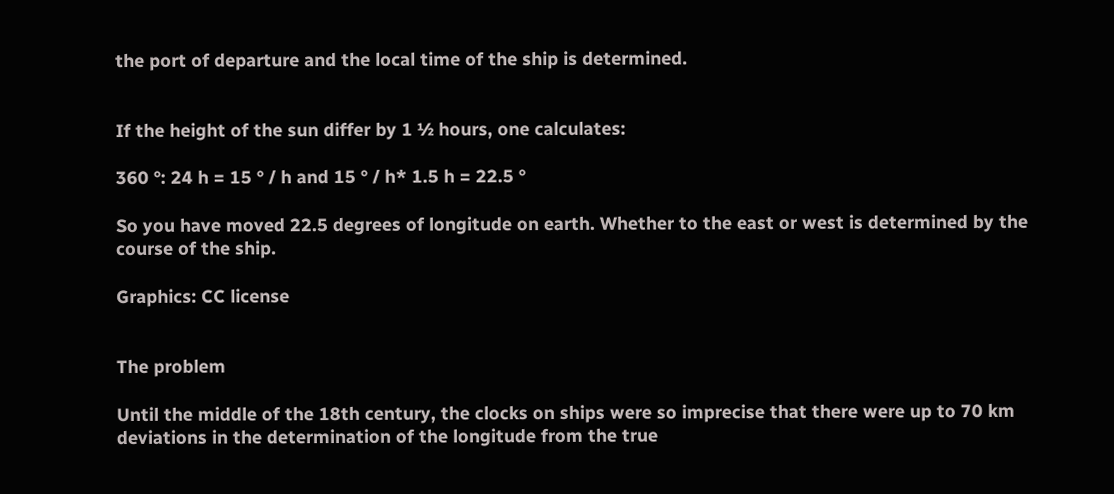the port of departure and the local time of the ship is determined.


If the height of the sun differ by 1 ½ hours, one calculates:

360 °: 24 h = 15 ° / h and 15 ° / h* 1.5 h = 22.5 °

So you have moved 22.5 degrees of longitude on earth. Whether to the east or west is determined by the course of the ship.

Graphics: CC license


The problem

Until the middle of the 18th century, the clocks on ships were so imprecise that there were up to 70 km deviations in the determination of the longitude from the true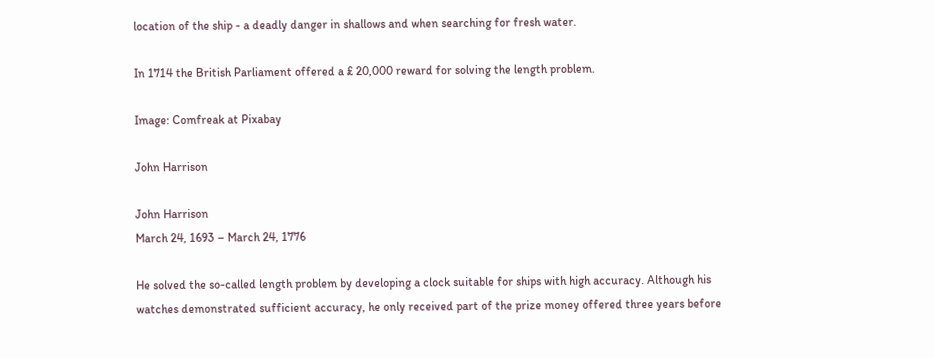location of the ship - a deadly danger in shallows and when searching for fresh water.

In 1714 the British Parliament offered a £ 20,000 reward for solving the length problem.

Image: Comfreak at Pixabay

John Harrison

John Harrison
March 24, 1693 – March 24, 1776

He solved the so-called length problem by developing a clock suitable for ships with high accuracy. Although his watches demonstrated sufficient accuracy, he only received part of the prize money offered three years before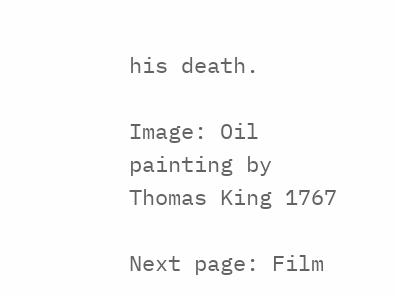his death.

Image: Oil painting by Thomas King 1767

Next page: Film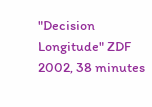"Decision Longitude" ZDF 2002, 38 minutes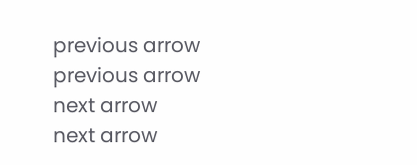previous arrow
previous arrow
next arrow
next arrow